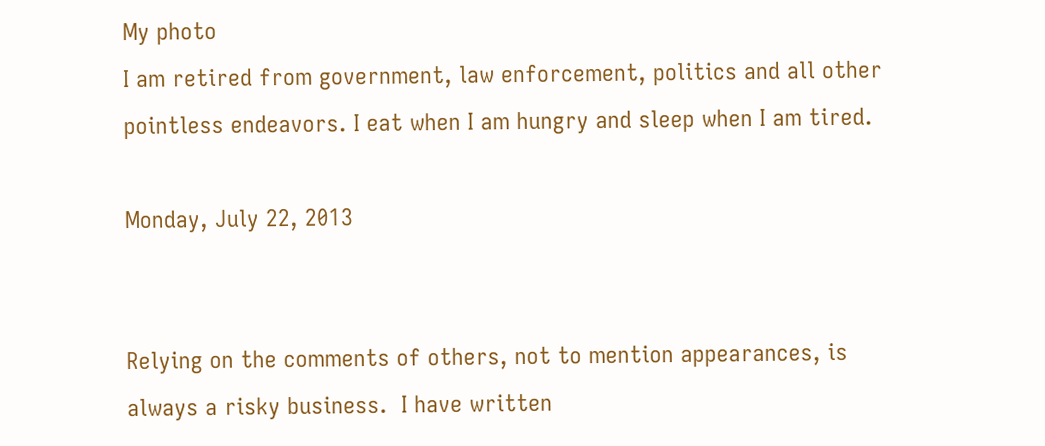My photo
I am retired from government, law enforcement, politics and all other pointless endeavors. I eat when I am hungry and sleep when I am tired.

Monday, July 22, 2013


Relying on the comments of others, not to mention appearances, is always a risky business.  I have written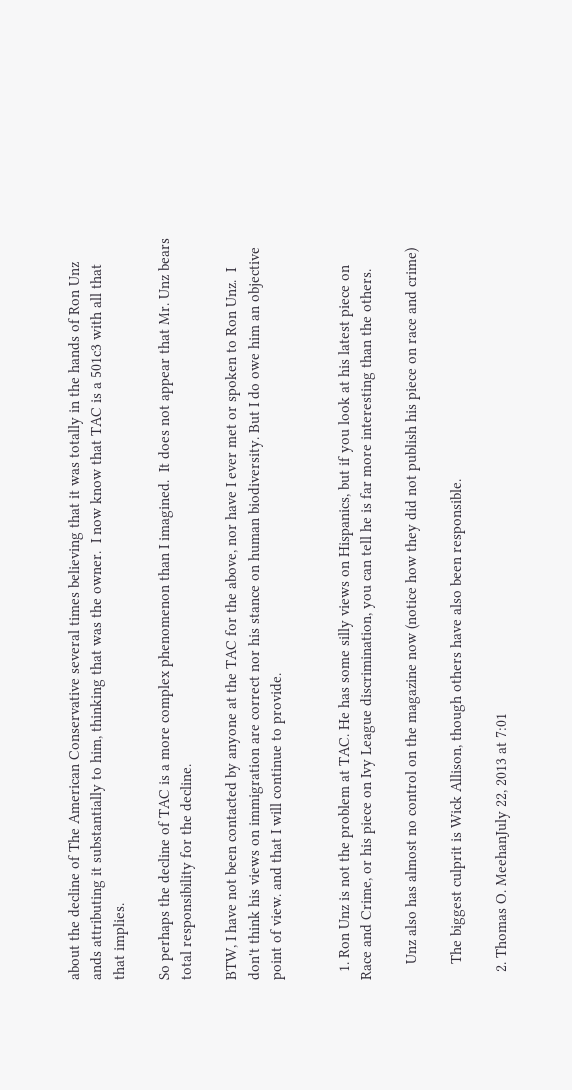about the decline of The American Conservative several times believing that it was totally in the hands of Ron Unz ands attributing it substantially to him, thinking that was the owner.  I now know that TAC is a 501c3 with all that that implies.

So perhaps the decline of TAC is a more complex phenomenon than I imagined.  It does not appear that Mr. Unz bears total responsibility for the decline.

BTW, I have not been contacted by anyone at the TAC for the above, nor have I ever met or spoken to Ron Unz.  I don't think his views on immigration are correct nor his stance on human biodiversity. But I do owe him an objective point of view. and that I will continue to provide.


  1. Ron Unz is not the problem at TAC. He has some silly views on Hispanics, but if you look at his latest piece on Race and Crime, or his piece on Ivy League discrimination, you can tell he is far more interesting than the others.

    Unz also has almost no control on the magazine now (notice how they did not publish his piece on race and crime)

    The biggest culprit is Wick Allison, though others have also been responsible.

  2. Thomas O. MeehanJuly 22, 2013 at 7:01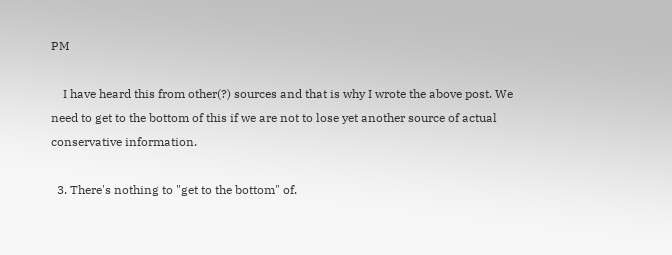PM

    I have heard this from other(?) sources and that is why I wrote the above post. We need to get to the bottom of this if we are not to lose yet another source of actual conservative information.

  3. There's nothing to "get to the bottom" of.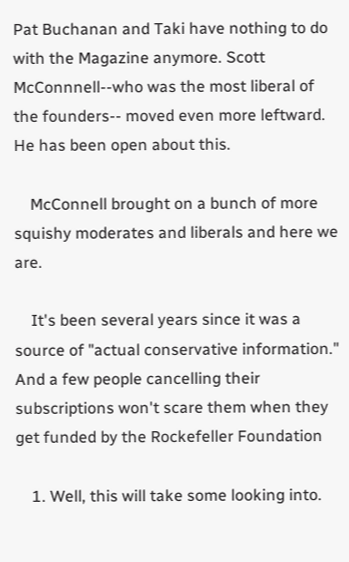Pat Buchanan and Taki have nothing to do with the Magazine anymore. Scott McConnnell--who was the most liberal of the founders-- moved even more leftward. He has been open about this.

    McConnell brought on a bunch of more squishy moderates and liberals and here we are.

    It's been several years since it was a source of "actual conservative information." And a few people cancelling their subscriptions won't scare them when they get funded by the Rockefeller Foundation

    1. Well, this will take some looking into.